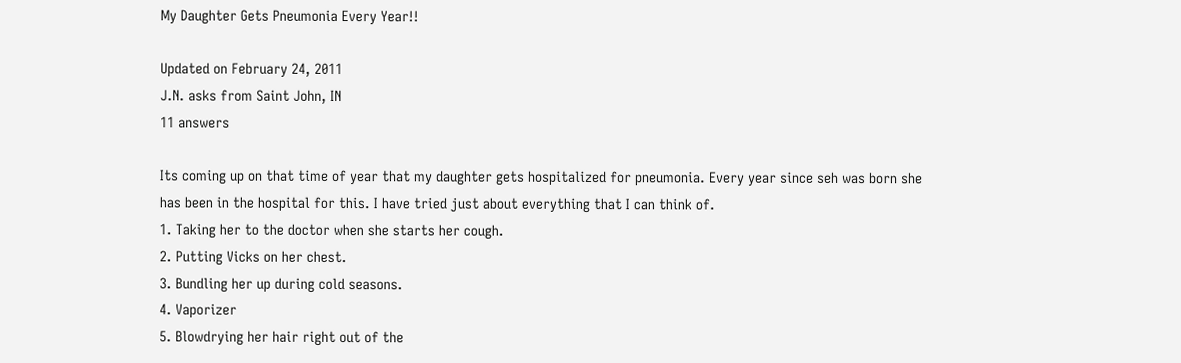My Daughter Gets Pneumonia Every Year!!

Updated on February 24, 2011
J.N. asks from Saint John, IN
11 answers

Its coming up on that time of year that my daughter gets hospitalized for pneumonia. Every year since seh was born she has been in the hospital for this. I have tried just about everything that I can think of.
1. Taking her to the doctor when she starts her cough.
2. Putting Vicks on her chest.
3. Bundling her up during cold seasons.
4. Vaporizer
5. Blowdrying her hair right out of the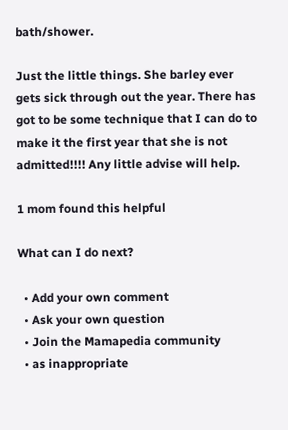bath/shower.

Just the little things. She barley ever gets sick through out the year. There has got to be some technique that I can do to make it the first year that she is not admitted!!!! Any little advise will help.

1 mom found this helpful

What can I do next?

  • Add your own comment
  • Ask your own question
  • Join the Mamapedia community
  • as inappropriate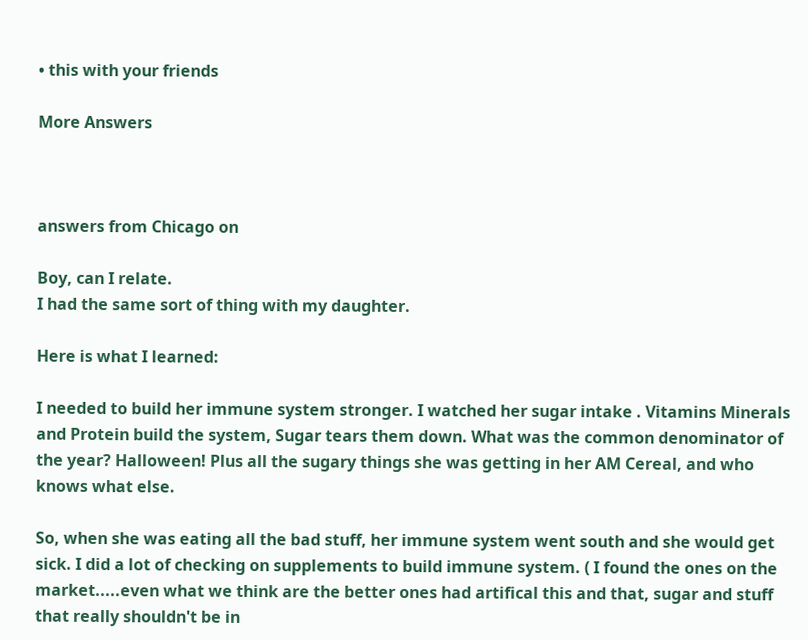• this with your friends

More Answers



answers from Chicago on

Boy, can I relate.
I had the same sort of thing with my daughter.

Here is what I learned:

I needed to build her immune system stronger. I watched her sugar intake . Vitamins Minerals and Protein build the system, Sugar tears them down. What was the common denominator of the year? Halloween! Plus all the sugary things she was getting in her AM Cereal, and who knows what else.

So, when she was eating all the bad stuff, her immune system went south and she would get sick. I did a lot of checking on supplements to build immune system. ( I found the ones on the market.....even what we think are the better ones had artifical this and that, sugar and stuff that really shouldn't be in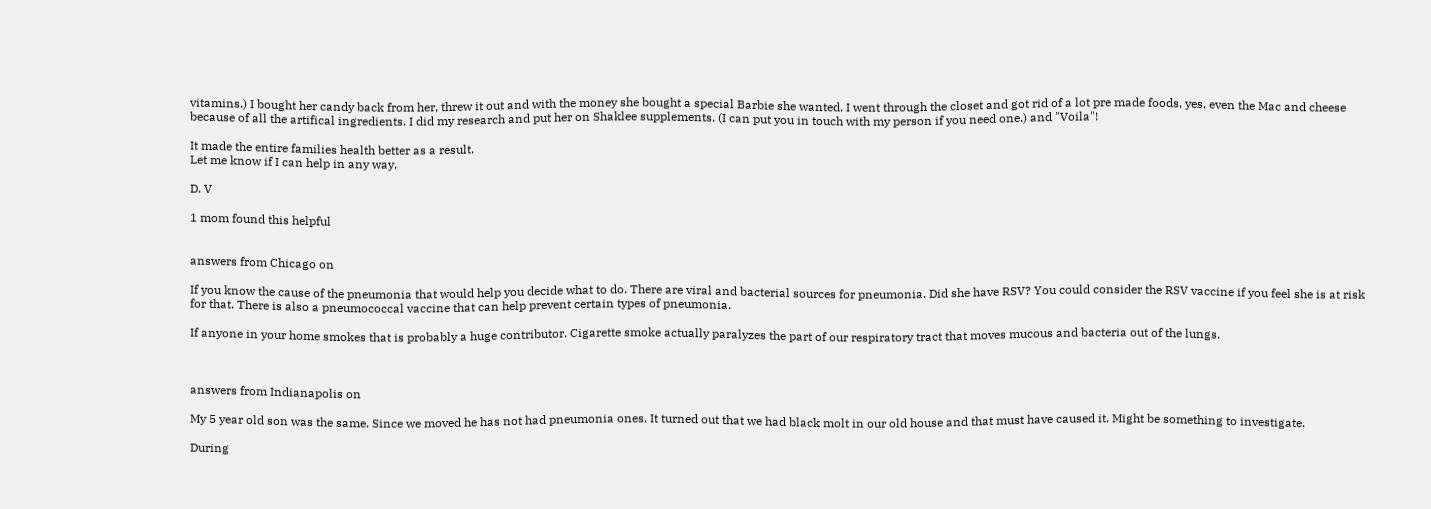vitamins.) I bought her candy back from her, threw it out and with the money she bought a special Barbie she wanted. I went through the closet and got rid of a lot pre made foods, yes, even the Mac and cheese because of all the artifical ingredients. I did my research and put her on Shaklee supplements. (I can put you in touch with my person if you need one.) and "Voila"!

It made the entire families health better as a result.
Let me know if I can help in any way.

D. V

1 mom found this helpful


answers from Chicago on

If you know the cause of the pneumonia that would help you decide what to do. There are viral and bacterial sources for pneumonia. Did she have RSV? You could consider the RSV vaccine if you feel she is at risk for that. There is also a pneumococcal vaccine that can help prevent certain types of pneumonia.

If anyone in your home smokes that is probably a huge contributor. Cigarette smoke actually paralyzes the part of our respiratory tract that moves mucous and bacteria out of the lungs.



answers from Indianapolis on

My 5 year old son was the same. Since we moved he has not had pneumonia ones. It turned out that we had black molt in our old house and that must have caused it. Might be something to investigate.

During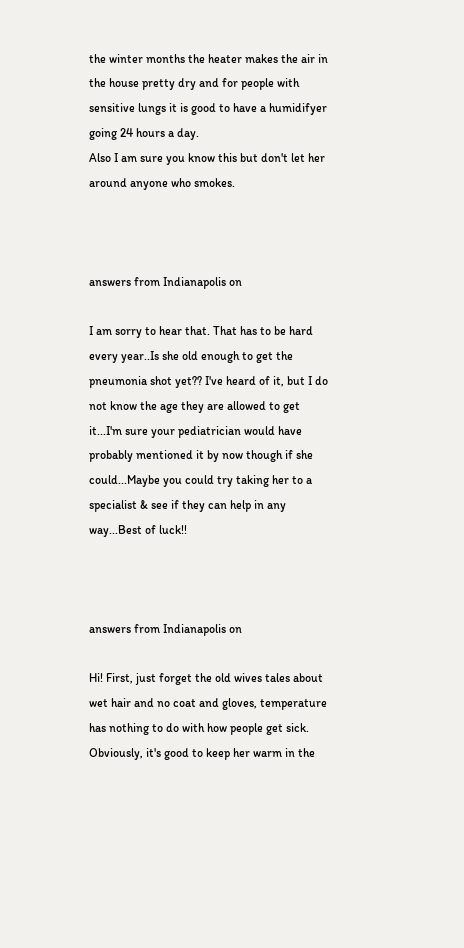the winter months the heater makes the air in the house pretty dry and for people with sensitive lungs it is good to have a humidifyer going 24 hours a day.
Also I am sure you know this but don't let her around anyone who smokes.



answers from Indianapolis on

I am sorry to hear that. That has to be hard every year..Is she old enough to get the pneumonia shot yet?? I've heard of it, but I do not know the age they are allowed to get it...I'm sure your pediatrician would have probably mentioned it by now though if she could...Maybe you could try taking her to a specialist & see if they can help in any way...Best of luck!!



answers from Indianapolis on

Hi! First, just forget the old wives tales about wet hair and no coat and gloves, temperature has nothing to do with how people get sick. Obviously, it's good to keep her warm in the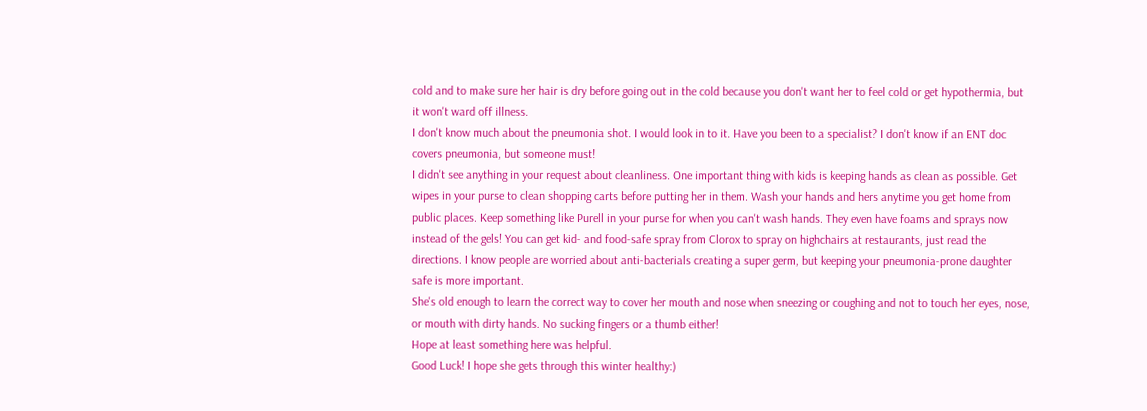cold and to make sure her hair is dry before going out in the cold because you don't want her to feel cold or get hypothermia, but it won't ward off illness.
I don't know much about the pneumonia shot. I would look in to it. Have you been to a specialist? I don't know if an ENT doc covers pneumonia, but someone must!
I didn't see anything in your request about cleanliness. One important thing with kids is keeping hands as clean as possible. Get wipes in your purse to clean shopping carts before putting her in them. Wash your hands and hers anytime you get home from public places. Keep something like Purell in your purse for when you can't wash hands. They even have foams and sprays now instead of the gels! You can get kid- and food-safe spray from Clorox to spray on highchairs at restaurants, just read the directions. I know people are worried about anti-bacterials creating a super germ, but keeping your pneumonia-prone daughter safe is more important.
She's old enough to learn the correct way to cover her mouth and nose when sneezing or coughing and not to touch her eyes, nose, or mouth with dirty hands. No sucking fingers or a thumb either!
Hope at least something here was helpful.
Good Luck! I hope she gets through this winter healthy:)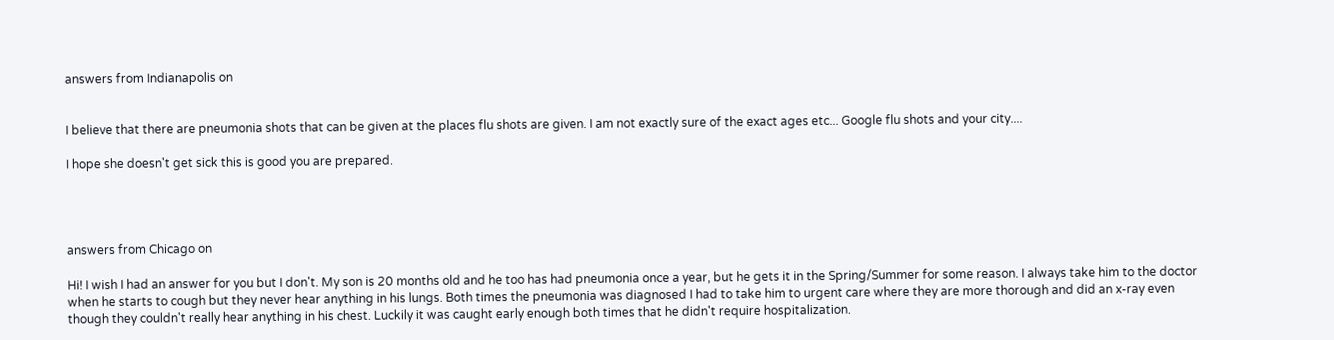answers from Indianapolis on


I believe that there are pneumonia shots that can be given at the places flu shots are given. I am not exactly sure of the exact ages etc... Google flu shots and your city....

I hope she doesn't get sick this is good you are prepared.




answers from Chicago on

Hi! I wish I had an answer for you but I don't. My son is 20 months old and he too has had pneumonia once a year, but he gets it in the Spring/Summer for some reason. I always take him to the doctor when he starts to cough but they never hear anything in his lungs. Both times the pneumonia was diagnosed I had to take him to urgent care where they are more thorough and did an x-ray even though they couldn't really hear anything in his chest. Luckily it was caught early enough both times that he didn't require hospitalization.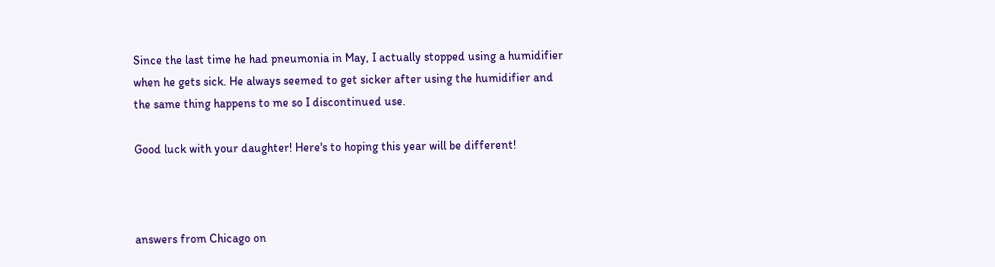Since the last time he had pneumonia in May, I actually stopped using a humidifier when he gets sick. He always seemed to get sicker after using the humidifier and the same thing happens to me so I discontinued use.

Good luck with your daughter! Here's to hoping this year will be different!



answers from Chicago on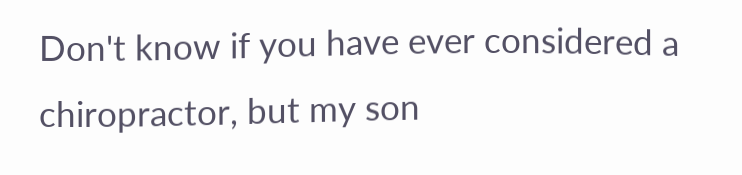Don't know if you have ever considered a chiropractor, but my son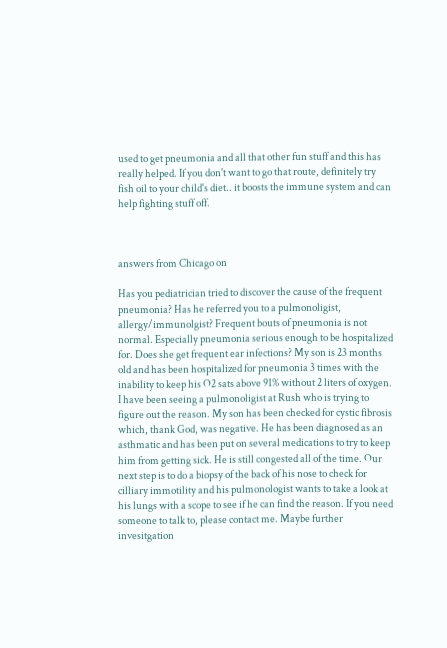used to get pneumonia and all that other fun stuff and this has really helped. If you don't want to go that route, definitely try fish oil to your child's diet.. it boosts the immune system and can help fighting stuff off.



answers from Chicago on

Has you pediatrician tried to discover the cause of the frequent pneumonia? Has he referred you to a pulmonoligist, allergy/immunolgist? Frequent bouts of pneumonia is not normal. Especially pneumonia serious enough to be hospitalized for. Does she get frequent ear infections? My son is 23 months old and has been hospitalized for pneumonia 3 times with the inability to keep his O2 sats above 91% without 2 liters of oxygen. I have been seeing a pulmonoligist at Rush who is trying to figure out the reason. My son has been checked for cystic fibrosis which, thank God, was negative. He has been diagnosed as an asthmatic and has been put on several medications to try to keep him from getting sick. He is still congested all of the time. Our next step is to do a biopsy of the back of his nose to check for cilliary immotility and his pulmonologist wants to take a look at his lungs with a scope to see if he can find the reason. If you need someone to talk to, please contact me. Maybe further invesitgation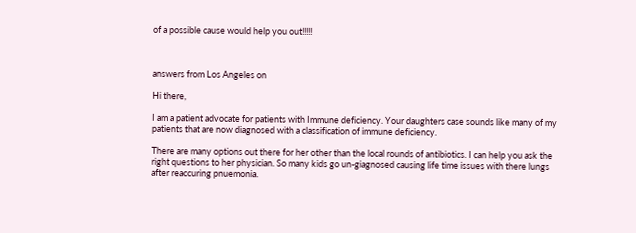of a possible cause would help you out!!!!!



answers from Los Angeles on

Hi there,

I am a patient advocate for patients with Immune deficiency. Your daughters case sounds like many of my patients that are now diagnosed with a classification of immune deficiency.

There are many options out there for her other than the local rounds of antibiotics. I can help you ask the right questions to her physician. So many kids go un-giagnosed causing life time issues with there lungs after reaccuring pnuemonia.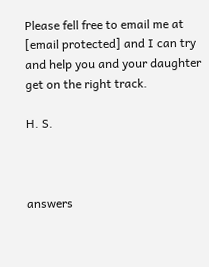Please fell free to email me at [email protected] and I can try and help you and your daughter get on the right track.

H. S.



answers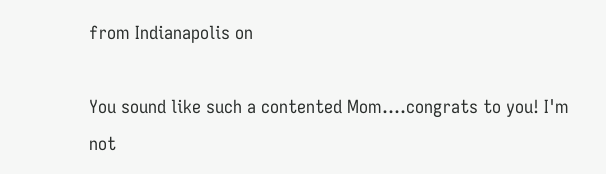from Indianapolis on

You sound like such a contented Mom....congrats to you! I'm not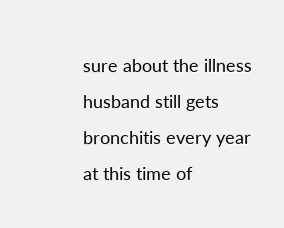sure about the illness husband still gets bronchitis every year at this time of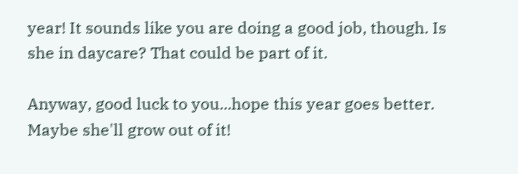year! It sounds like you are doing a good job, though. Is she in daycare? That could be part of it.

Anyway, good luck to you...hope this year goes better. Maybe she'll grow out of it!